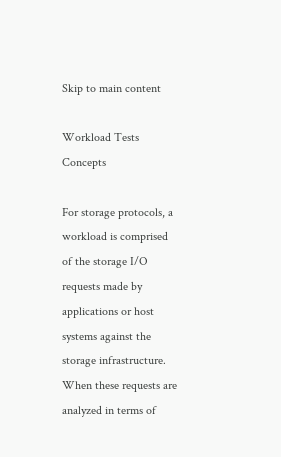Skip to main content

Workload Tests Concepts

For storage protocols, a workload is comprised of the storage I/O requests made by applications or host systems against the storage infrastructure. When these requests are analyzed in terms of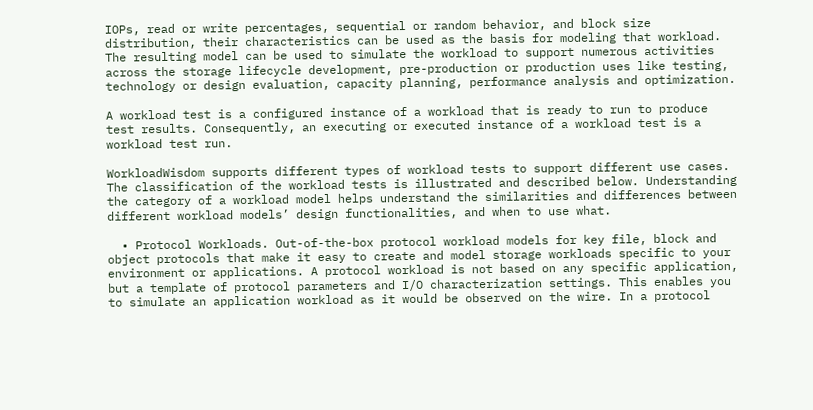IOPs, read or write percentages, sequential or random behavior, and block size distribution, their characteristics can be used as the basis for modeling that workload. The resulting model can be used to simulate the workload to support numerous activities across the storage lifecycle development, pre-production or production uses like testing, technology or design evaluation, capacity planning, performance analysis and optimization.

A workload test is a configured instance of a workload that is ready to run to produce test results. Consequently, an executing or executed instance of a workload test is a workload test run.

WorkloadWisdom supports different types of workload tests to support different use cases. The classification of the workload tests is illustrated and described below. Understanding the category of a workload model helps understand the similarities and differences between different workload models’ design functionalities, and when to use what.

  • Protocol Workloads. Out-of-the-box protocol workload models for key file, block and object protocols that make it easy to create and model storage workloads specific to your environment or applications. A protocol workload is not based on any specific application, but a template of protocol parameters and I/O characterization settings. This enables you to simulate an application workload as it would be observed on the wire. In a protocol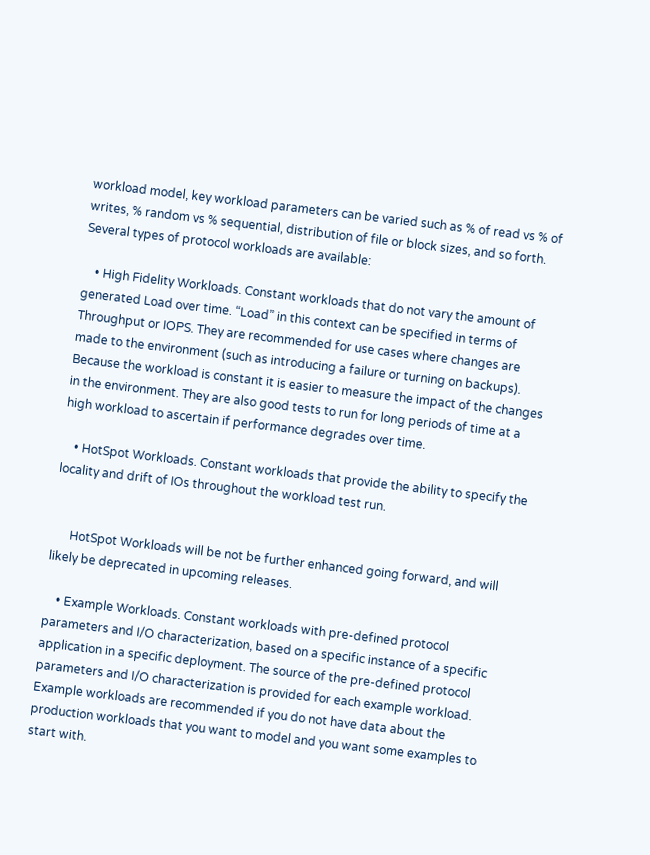workload model, key workload parameters can be varied such as % of read vs % of writes, % random vs % sequential, distribution of file or block sizes, and so forth. Several types of protocol workloads are available:

    • High Fidelity Workloads. Constant workloads that do not vary the amount of generated Load over time. “Load” in this context can be specified in terms of Throughput or IOPS. They are recommended for use cases where changes are made to the environment (such as introducing a failure or turning on backups). Because the workload is constant it is easier to measure the impact of the changes in the environment. They are also good tests to run for long periods of time at a high workload to ascertain if performance degrades over time.

    • HotSpot Workloads. Constant workloads that provide the ability to specify the locality and drift of IOs throughout the workload test run.


      HotSpot Workloads will be not be further enhanced going forward, and will likely be deprecated in upcoming releases.

    • Example Workloads. Constant workloads with pre-defined protocol parameters and I/O characterization, based on a specific instance of a specific application in a specific deployment. The source of the pre-defined protocol parameters and I/O characterization is provided for each example workload. Example workloads are recommended if you do not have data about the production workloads that you want to model and you want some examples to start with.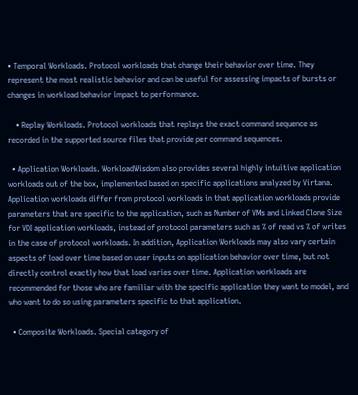• Temporal Workloads. Protocol workloads that change their behavior over time. They represent the most realistic behavior and can be useful for assessing impacts of bursts or changes in workload behavior impact to performance.

    • Replay Workloads. Protocol workloads that replays the exact command sequence as recorded in the supported source files that provide per command sequences.

  • Application Workloads. WorkloadWisdom also provides several highly intuitive application workloads out of the box, implemented based on specific applications analyzed by Virtana. Application workloads differ from protocol workloads in that application workloads provide parameters that are specific to the application, such as Number of VMs and Linked Clone Size for VDI application workloads, instead of protocol parameters such as % of read vs % of writes in the case of protocol workloads. In addition, Application Workloads may also vary certain aspects of load over time based on user inputs on application behavior over time, but not directly control exactly how that load varies over time. Application workloads are recommended for those who are familiar with the specific application they want to model, and who want to do so using parameters specific to that application.

  • Composite Workloads. Special category of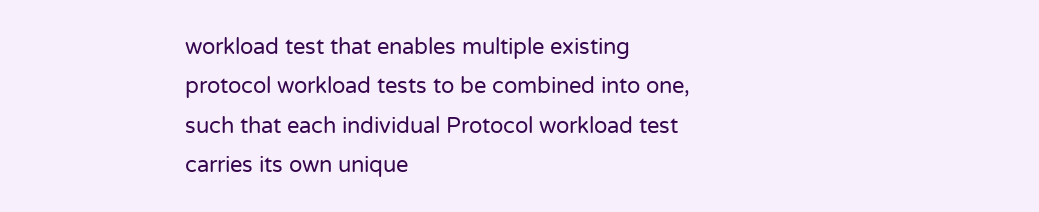workload test that enables multiple existing protocol workload tests to be combined into one, such that each individual Protocol workload test carries its own unique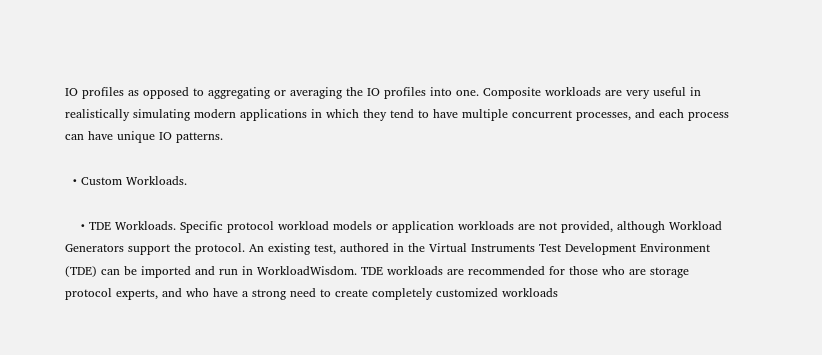IO profiles as opposed to aggregating or averaging the IO profiles into one. Composite workloads are very useful in realistically simulating modern applications in which they tend to have multiple concurrent processes, and each process can have unique IO patterns.

  • Custom Workloads.

    • TDE Workloads. Specific protocol workload models or application workloads are not provided, although Workload Generators support the protocol. An existing test, authored in the Virtual Instruments Test Development Environment (TDE) can be imported and run in WorkloadWisdom. TDE workloads are recommended for those who are storage protocol experts, and who have a strong need to create completely customized workloads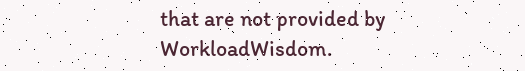that are not provided by WorkloadWisdom.